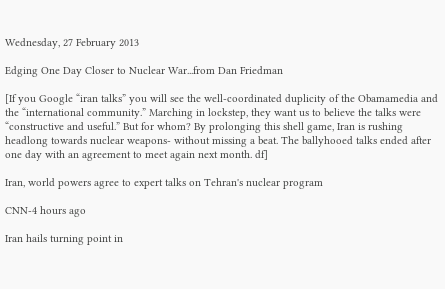Wednesday, 27 February 2013

Edging One Day Closer to Nuclear War...from Dan Friedman

[If you Google “iran talks” you will see the well-coordinated duplicity of the Obamamedia and the “international community.” Marching in lockstep, they want us to believe the talks were “constructive and useful.” But for whom? By prolonging this shell game, Iran is rushing headlong towards nuclear weapons- without missing a beat. The ballyhooed talks ended after one day with an agreement to meet again next month. df]

Iran, world powers agree to expert talks on Tehran's nuclear program

CNN-4 hours ago

Iran hails turning point in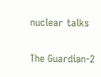nuclear talks

The Guardian-2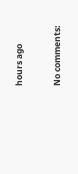hours ago

No comments: